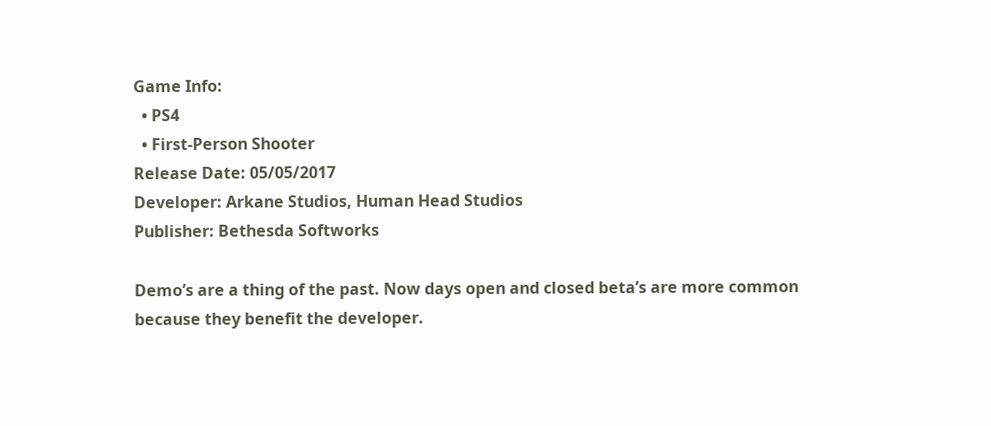Game Info:
  • PS4
  • First-Person Shooter
Release Date: 05/05/2017
Developer: Arkane Studios, Human Head Studios
Publisher: Bethesda Softworks

Demo’s are a thing of the past. Now days open and closed beta’s are more common because they benefit the developer.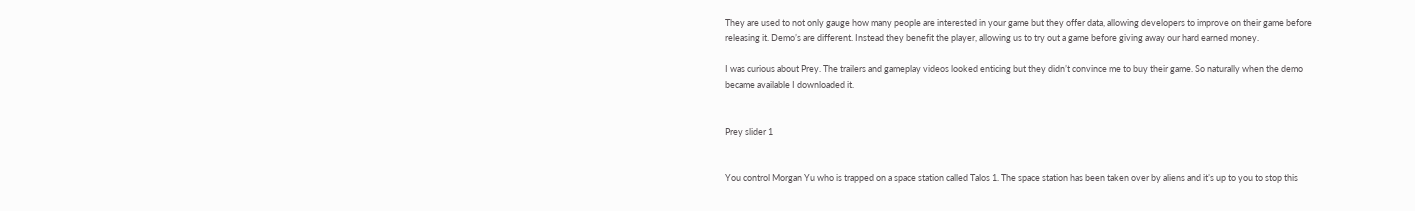They are used to not only gauge how many people are interested in your game but they offer data, allowing developers to improve on their game before releasing it. Demo’s are different. Instead they benefit the player, allowing us to try out a game before giving away our hard earned money.

I was curious about Prey. The trailers and gameplay videos looked enticing but they didn’t convince me to buy their game. So naturally when the demo became available I downloaded it.


Prey slider 1


You control Morgan Yu who is trapped on a space station called Talos 1. The space station has been taken over by aliens and it’s up to you to stop this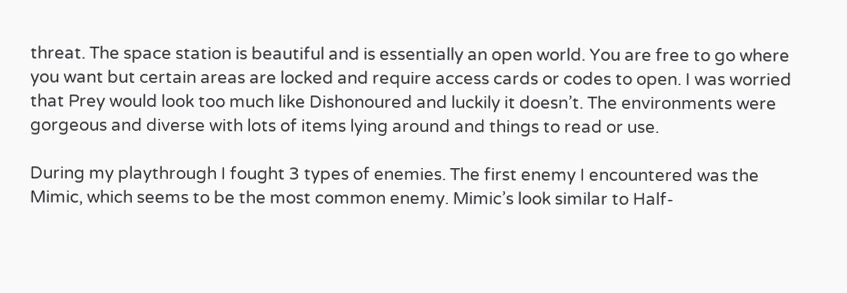threat. The space station is beautiful and is essentially an open world. You are free to go where you want but certain areas are locked and require access cards or codes to open. I was worried that Prey would look too much like Dishonoured and luckily it doesn’t. The environments were gorgeous and diverse with lots of items lying around and things to read or use.

During my playthrough I fought 3 types of enemies. The first enemy I encountered was the Mimic, which seems to be the most common enemy. Mimic’s look similar to Half-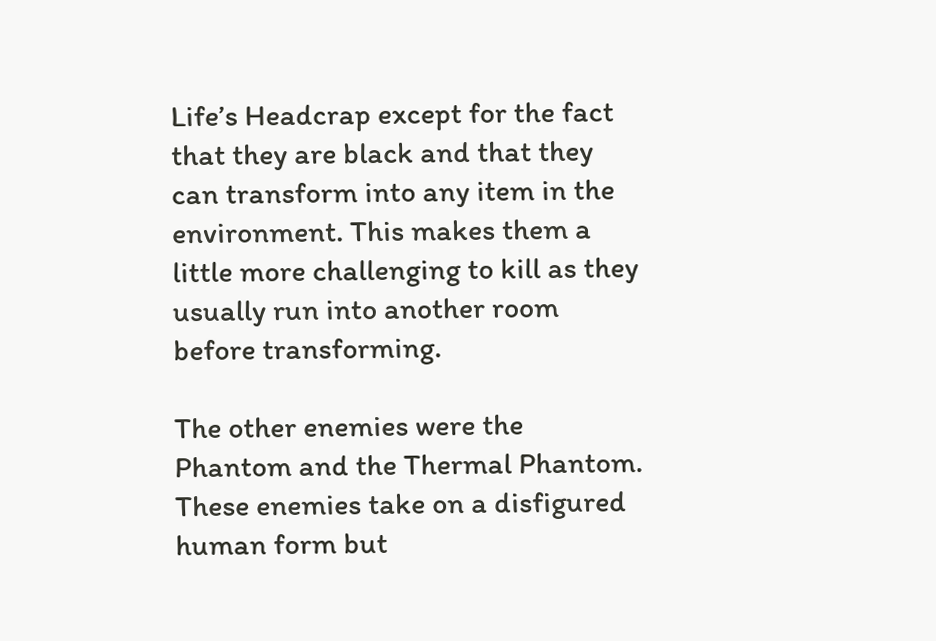Life’s Headcrap except for the fact that they are black and that they can transform into any item in the environment. This makes them a little more challenging to kill as they usually run into another room before transforming.

The other enemies were the Phantom and the Thermal Phantom. These enemies take on a disfigured human form but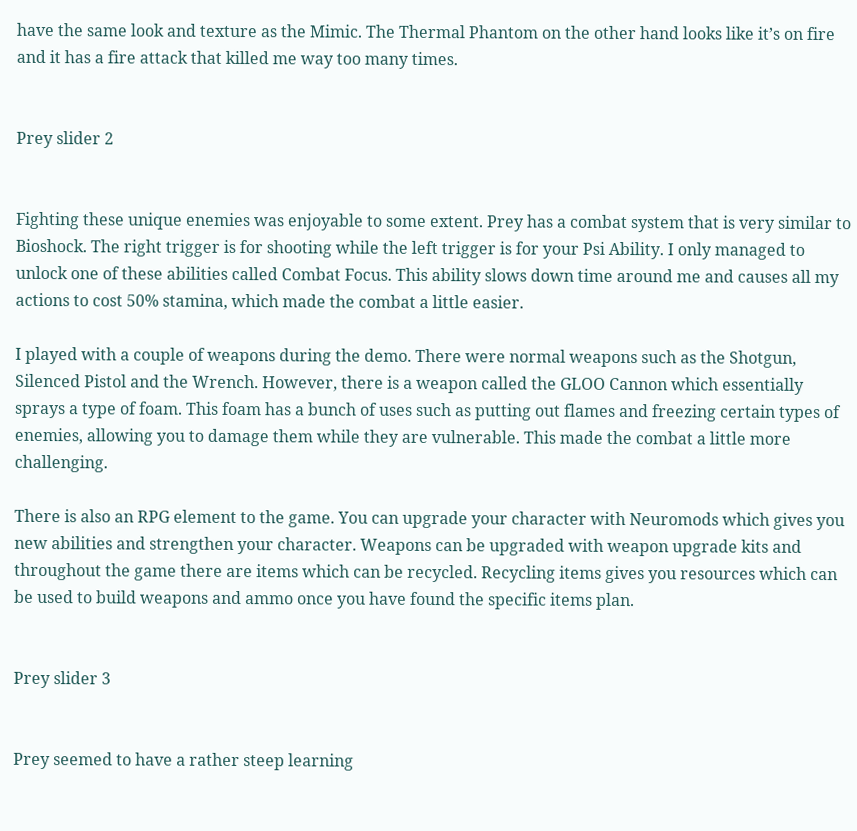have the same look and texture as the Mimic. The Thermal Phantom on the other hand looks like it’s on fire and it has a fire attack that killed me way too many times.


Prey slider 2


Fighting these unique enemies was enjoyable to some extent. Prey has a combat system that is very similar to Bioshock. The right trigger is for shooting while the left trigger is for your Psi Ability. I only managed to unlock one of these abilities called Combat Focus. This ability slows down time around me and causes all my actions to cost 50% stamina, which made the combat a little easier.

I played with a couple of weapons during the demo. There were normal weapons such as the Shotgun, Silenced Pistol and the Wrench. However, there is a weapon called the GLOO Cannon which essentially sprays a type of foam. This foam has a bunch of uses such as putting out flames and freezing certain types of enemies, allowing you to damage them while they are vulnerable. This made the combat a little more challenging.

There is also an RPG element to the game. You can upgrade your character with Neuromods which gives you new abilities and strengthen your character. Weapons can be upgraded with weapon upgrade kits and throughout the game there are items which can be recycled. Recycling items gives you resources which can be used to build weapons and ammo once you have found the specific items plan.


Prey slider 3


Prey seemed to have a rather steep learning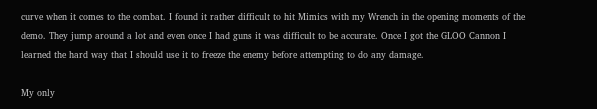curve when it comes to the combat. I found it rather difficult to hit Mimics with my Wrench in the opening moments of the demo. They jump around a lot and even once I had guns it was difficult to be accurate. Once I got the GLOO Cannon I learned the hard way that I should use it to freeze the enemy before attempting to do any damage.

My only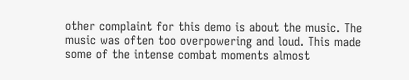other complaint for this demo is about the music. The music was often too overpowering and loud. This made some of the intense combat moments almost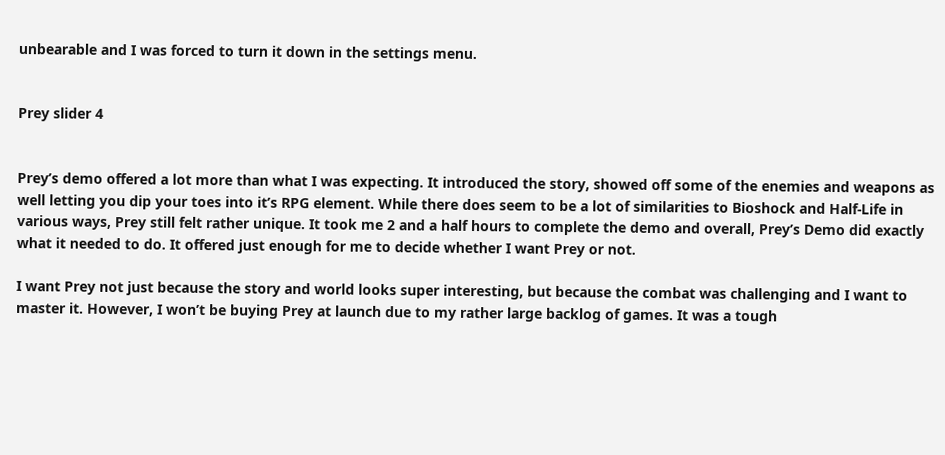unbearable and I was forced to turn it down in the settings menu.


Prey slider 4


Prey’s demo offered a lot more than what I was expecting. It introduced the story, showed off some of the enemies and weapons as well letting you dip your toes into it’s RPG element. While there does seem to be a lot of similarities to Bioshock and Half-Life in various ways, Prey still felt rather unique. It took me 2 and a half hours to complete the demo and overall, Prey’s Demo did exactly what it needed to do. It offered just enough for me to decide whether I want Prey or not.

I want Prey not just because the story and world looks super interesting, but because the combat was challenging and I want to master it. However, I won’t be buying Prey at launch due to my rather large backlog of games. It was a tough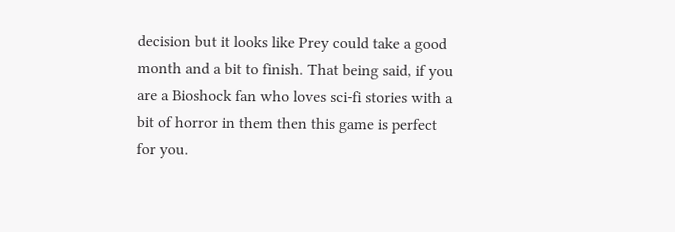decision but it looks like Prey could take a good month and a bit to finish. That being said, if you are a Bioshock fan who loves sci-fi stories with a bit of horror in them then this game is perfect for you.